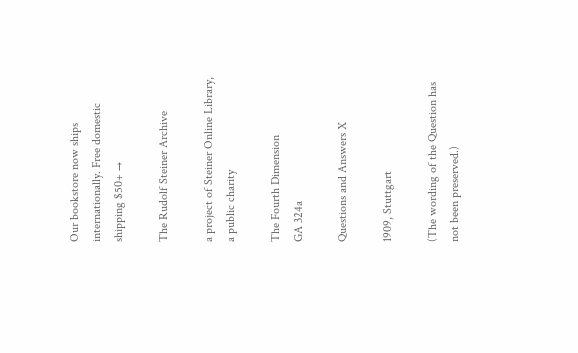Our bookstore now ships internationally. Free domestic shipping $50+ →

The Rudolf Steiner Archive

a project of Steiner Online Library, a public charity

The Fourth Dimension
GA 324a

Questions and Answers X

1909, Stuttgart

(The wording of the Question has not been preserved.)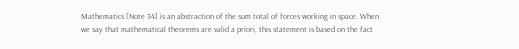Mathematics [Note 34] is an abstraction of the sum total of forces working in space. When we say that mathematical theorems are valid a priori, this statement is based on the fact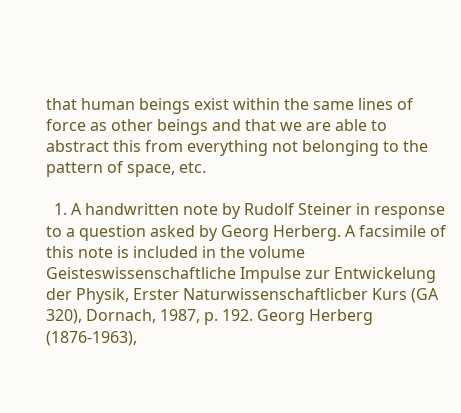that human beings exist within the same lines of force as other beings and that we are able to abstract this from everything not belonging to the pattern of space, etc.

  1. A handwritten note by Rudolf Steiner in response to a question asked by Georg Herberg. A facsimile of this note is included in the volume Geisteswissenschaftliche Impulse zur Entwickelung der Physik, Erster Naturwissenschaftlicber Kurs (GA 320), Dornach, 1987, p. 192. Georg Herberg (1876-1963),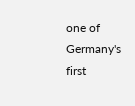one of Germany's first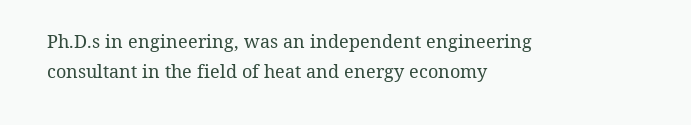Ph.D.s in engineering, was an independent engineering consultant in the field of heat and energy economy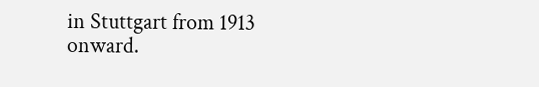in Stuttgart from 1913 onward.